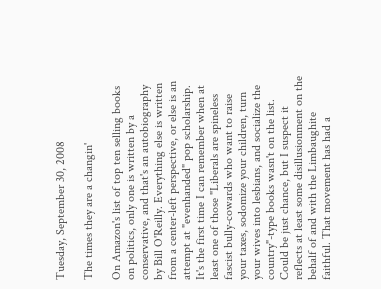Tuesday, September 30, 2008

The times they are a changin'

On Amazon's list of top ten selling books on politics, only one is written by a conservative, and that's an autobiography by Bill O'Reilly. Everything else is written from a center-left perspective, or else is an attempt at "evenhanded" pop scholarship. It's the first time I can remember when at least one of those "Liberals are spineless fascist bully-cowards who want to raise your taxes, sodomize your children, turn your wives into lesbians, and socialize the country"-type books wasn't on the list. Could be just chance, but I suspect it reflects at least some disillusionment on the behalf of and with the Limbaughite faithful. That movement has had a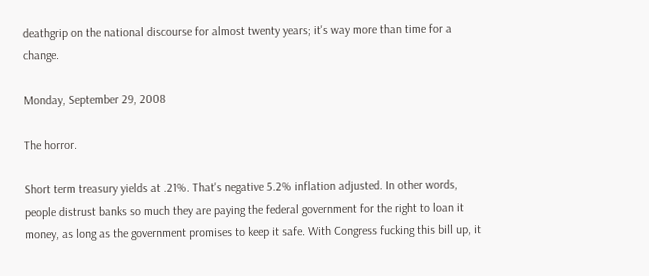deathgrip on the national discourse for almost twenty years; it's way more than time for a change.

Monday, September 29, 2008

The horror.

Short term treasury yields at .21%. That's negative 5.2% inflation adjusted. In other words, people distrust banks so much they are paying the federal government for the right to loan it money, as long as the government promises to keep it safe. With Congress fucking this bill up, it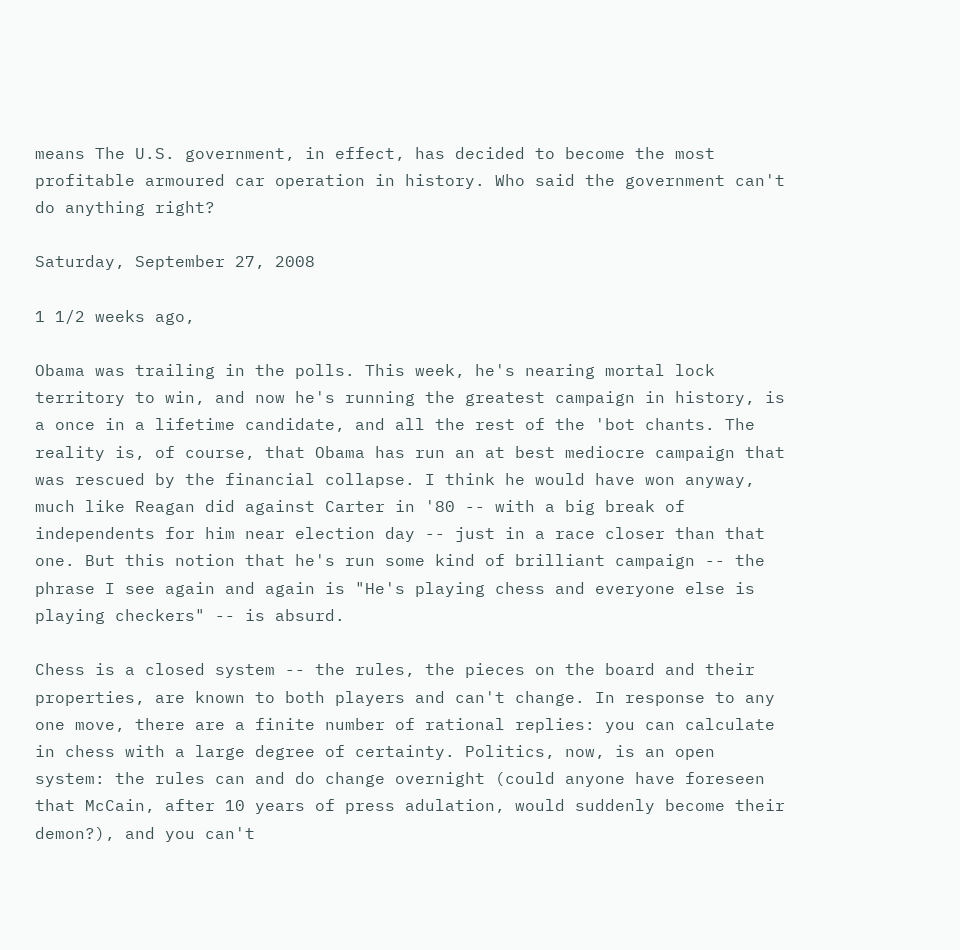means The U.S. government, in effect, has decided to become the most profitable armoured car operation in history. Who said the government can't do anything right?

Saturday, September 27, 2008

1 1/2 weeks ago,

Obama was trailing in the polls. This week, he's nearing mortal lock territory to win, and now he's running the greatest campaign in history, is a once in a lifetime candidate, and all the rest of the 'bot chants. The reality is, of course, that Obama has run an at best mediocre campaign that was rescued by the financial collapse. I think he would have won anyway, much like Reagan did against Carter in '80 -- with a big break of independents for him near election day -- just in a race closer than that one. But this notion that he's run some kind of brilliant campaign -- the phrase I see again and again is "He's playing chess and everyone else is playing checkers" -- is absurd.

Chess is a closed system -- the rules, the pieces on the board and their properties, are known to both players and can't change. In response to any one move, there are a finite number of rational replies: you can calculate in chess with a large degree of certainty. Politics, now, is an open system: the rules can and do change overnight (could anyone have foreseen that McCain, after 10 years of press adulation, would suddenly become their demon?), and you can't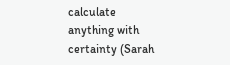calculate anything with certainty (Sarah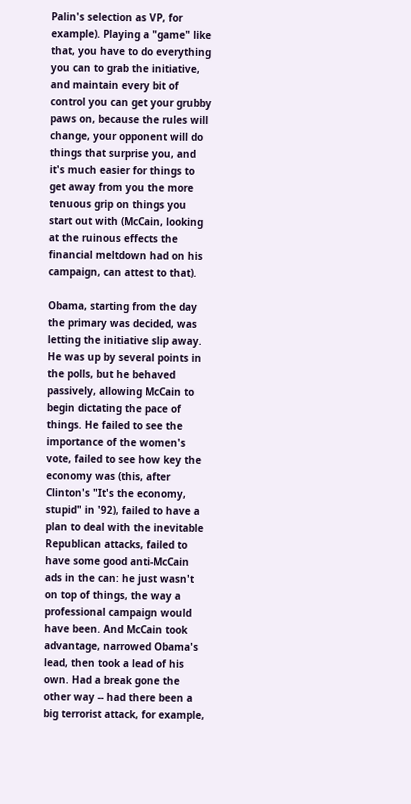Palin's selection as VP, for example). Playing a "game" like that, you have to do everything you can to grab the initiative, and maintain every bit of control you can get your grubby paws on, because the rules will change, your opponent will do things that surprise you, and it's much easier for things to get away from you the more tenuous grip on things you start out with (McCain, looking at the ruinous effects the financial meltdown had on his campaign, can attest to that).

Obama, starting from the day the primary was decided, was letting the initiative slip away. He was up by several points in the polls, but he behaved passively, allowing McCain to begin dictating the pace of things. He failed to see the importance of the women's vote, failed to see how key the economy was (this, after Clinton's "It's the economy, stupid" in '92), failed to have a plan to deal with the inevitable Republican attacks, failed to have some good anti-McCain ads in the can: he just wasn't on top of things, the way a professional campaign would have been. And McCain took advantage, narrowed Obama's lead, then took a lead of his own. Had a break gone the other way -- had there been a big terrorist attack, for example,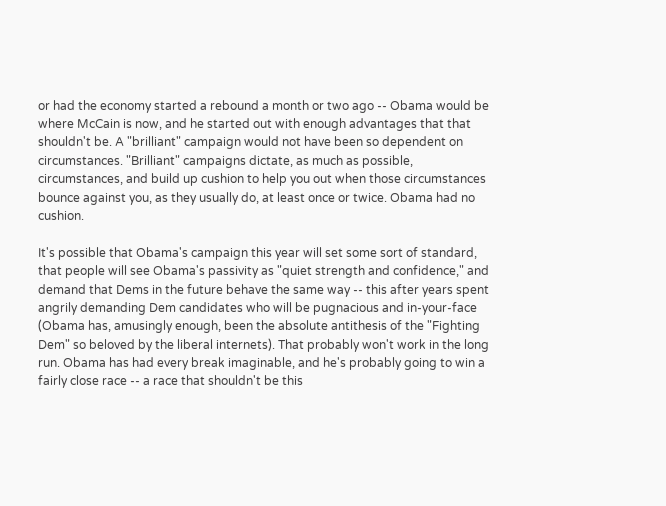or had the economy started a rebound a month or two ago -- Obama would be where McCain is now, and he started out with enough advantages that that shouldn't be. A "brilliant" campaign would not have been so dependent on circumstances. "Brilliant" campaigns dictate, as much as possible, circumstances, and build up cushion to help you out when those circumstances bounce against you, as they usually do, at least once or twice. Obama had no cushion.

It's possible that Obama's campaign this year will set some sort of standard, that people will see Obama's passivity as "quiet strength and confidence," and demand that Dems in the future behave the same way -- this after years spent angrily demanding Dem candidates who will be pugnacious and in-your-face (Obama has, amusingly enough, been the absolute antithesis of the "Fighting Dem" so beloved by the liberal internets). That probably won't work in the long run. Obama has had every break imaginable, and he's probably going to win a fairly close race -- a race that shouldn't be this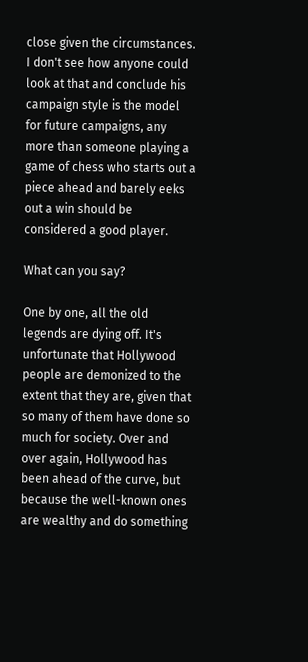close given the circumstances. I don't see how anyone could look at that and conclude his campaign style is the model for future campaigns, any more than someone playing a game of chess who starts out a piece ahead and barely eeks out a win should be considered a good player.

What can you say?

One by one, all the old legends are dying off. It's unfortunate that Hollywood people are demonized to the extent that they are, given that so many of them have done so much for society. Over and over again, Hollywood has been ahead of the curve, but because the well-known ones are wealthy and do something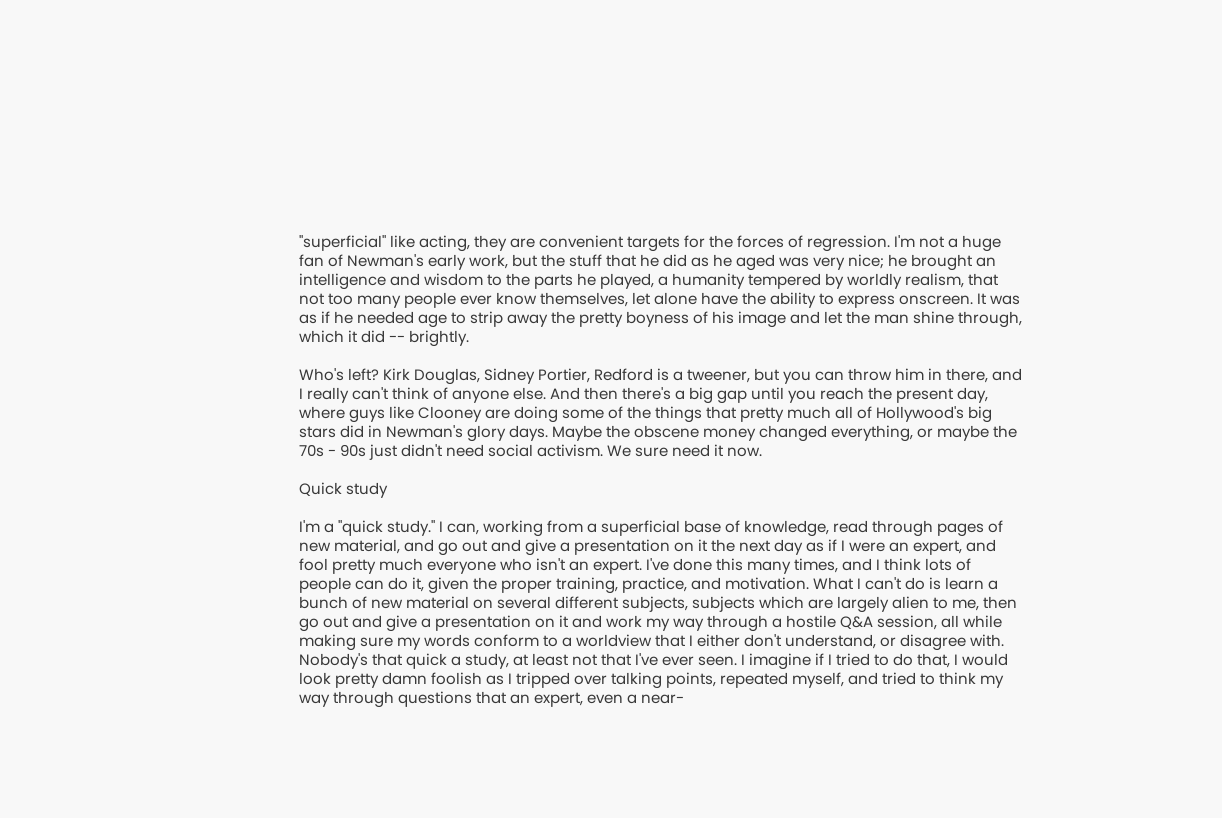"superficial" like acting, they are convenient targets for the forces of regression. I'm not a huge fan of Newman's early work, but the stuff that he did as he aged was very nice; he brought an intelligence and wisdom to the parts he played, a humanity tempered by worldly realism, that not too many people ever know themselves, let alone have the ability to express onscreen. It was as if he needed age to strip away the pretty boyness of his image and let the man shine through, which it did -- brightly.

Who's left? Kirk Douglas, Sidney Portier, Redford is a tweener, but you can throw him in there, and I really can't think of anyone else. And then there's a big gap until you reach the present day, where guys like Clooney are doing some of the things that pretty much all of Hollywood's big stars did in Newman's glory days. Maybe the obscene money changed everything, or maybe the 70s - 90s just didn't need social activism. We sure need it now.

Quick study

I'm a "quick study." I can, working from a superficial base of knowledge, read through pages of new material, and go out and give a presentation on it the next day as if I were an expert, and fool pretty much everyone who isn't an expert. I've done this many times, and I think lots of people can do it, given the proper training, practice, and motivation. What I can't do is learn a bunch of new material on several different subjects, subjects which are largely alien to me, then go out and give a presentation on it and work my way through a hostile Q&A session, all while making sure my words conform to a worldview that I either don't understand, or disagree with. Nobody's that quick a study, at least not that I've ever seen. I imagine if I tried to do that, I would look pretty damn foolish as I tripped over talking points, repeated myself, and tried to think my way through questions that an expert, even a near-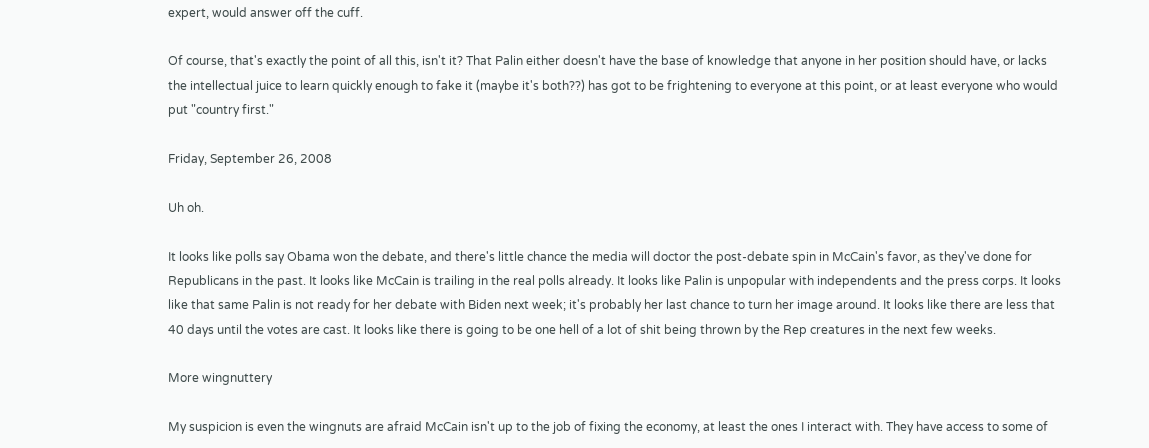expert, would answer off the cuff.

Of course, that's exactly the point of all this, isn't it? That Palin either doesn't have the base of knowledge that anyone in her position should have, or lacks the intellectual juice to learn quickly enough to fake it (maybe it's both??) has got to be frightening to everyone at this point, or at least everyone who would put "country first."

Friday, September 26, 2008

Uh oh.

It looks like polls say Obama won the debate, and there's little chance the media will doctor the post-debate spin in McCain's favor, as they've done for Republicans in the past. It looks like McCain is trailing in the real polls already. It looks like Palin is unpopular with independents and the press corps. It looks like that same Palin is not ready for her debate with Biden next week; it's probably her last chance to turn her image around. It looks like there are less that 40 days until the votes are cast. It looks like there is going to be one hell of a lot of shit being thrown by the Rep creatures in the next few weeks.

More wingnuttery

My suspicion is even the wingnuts are afraid McCain isn't up to the job of fixing the economy, at least the ones I interact with. They have access to some of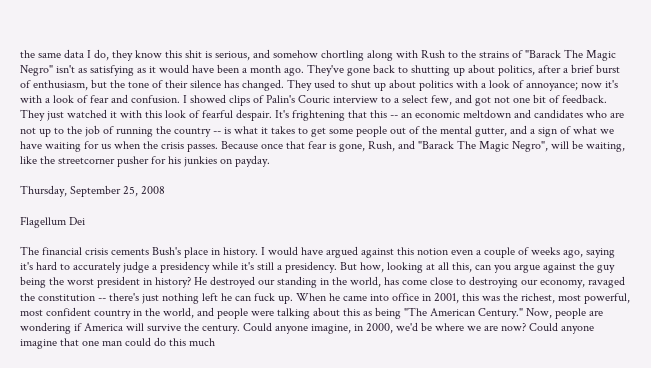the same data I do, they know this shit is serious, and somehow chortling along with Rush to the strains of "Barack The Magic Negro" isn't as satisfying as it would have been a month ago. They've gone back to shutting up about politics, after a brief burst of enthusiasm, but the tone of their silence has changed. They used to shut up about politics with a look of annoyance; now it's with a look of fear and confusion. I showed clips of Palin's Couric interview to a select few, and got not one bit of feedback. They just watched it with this look of fearful despair. It's frightening that this -- an economic meltdown and candidates who are not up to the job of running the country -- is what it takes to get some people out of the mental gutter, and a sign of what we have waiting for us when the crisis passes. Because once that fear is gone, Rush, and "Barack The Magic Negro", will be waiting, like the streetcorner pusher for his junkies on payday.

Thursday, September 25, 2008

Flagellum Dei

The financial crisis cements Bush's place in history. I would have argued against this notion even a couple of weeks ago, saying it's hard to accurately judge a presidency while it's still a presidency. But how, looking at all this, can you argue against the guy being the worst president in history? He destroyed our standing in the world, has come close to destroying our economy, ravaged the constitution -- there's just nothing left he can fuck up. When he came into office in 2001, this was the richest, most powerful, most confident country in the world, and people were talking about this as being "The American Century." Now, people are wondering if America will survive the century. Could anyone imagine, in 2000, we'd be where we are now? Could anyone imagine that one man could do this much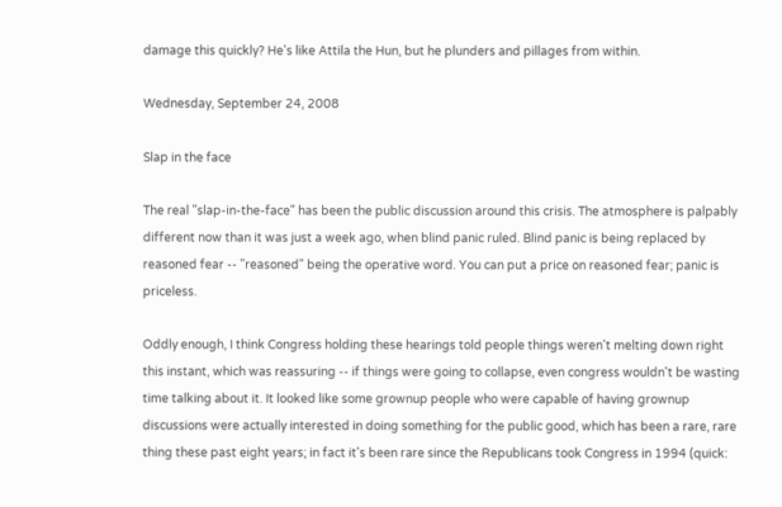damage this quickly? He's like Attila the Hun, but he plunders and pillages from within.

Wednesday, September 24, 2008

Slap in the face

The real "slap-in-the-face" has been the public discussion around this crisis. The atmosphere is palpably different now than it was just a week ago, when blind panic ruled. Blind panic is being replaced by reasoned fear -- "reasoned" being the operative word. You can put a price on reasoned fear; panic is priceless.

Oddly enough, I think Congress holding these hearings told people things weren't melting down right this instant, which was reassuring -- if things were going to collapse, even congress wouldn't be wasting time talking about it. It looked like some grownup people who were capable of having grownup discussions were actually interested in doing something for the public good, which has been a rare, rare thing these past eight years; in fact it's been rare since the Republicans took Congress in 1994 (quick: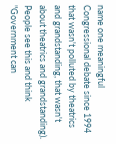name one meaningful Congressional debate since 1994 that wasn't polluted by theatrics and grandstanding, that wasn't about theatrics and grandstanding). People see this and think "Government can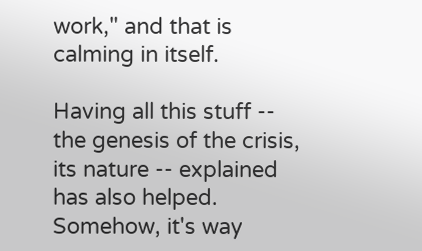work," and that is calming in itself.

Having all this stuff -- the genesis of the crisis, its nature -- explained has also helped. Somehow, it's way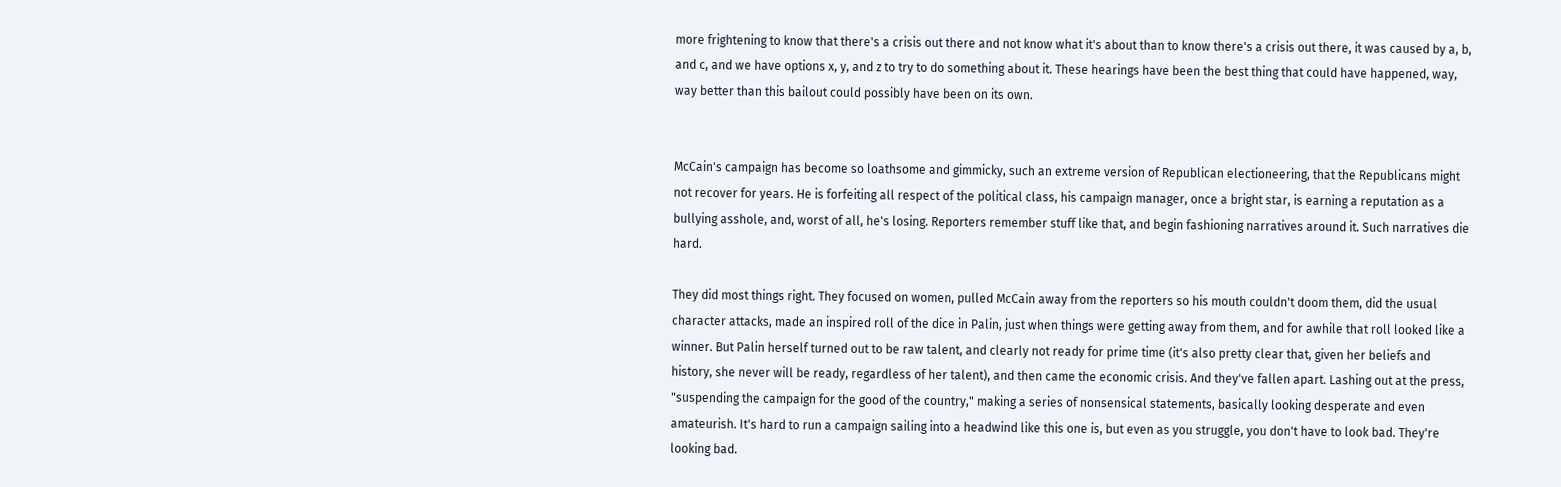more frightening to know that there's a crisis out there and not know what it's about than to know there's a crisis out there, it was caused by a, b, and c, and we have options x, y, and z to try to do something about it. These hearings have been the best thing that could have happened, way, way better than this bailout could possibly have been on its own.


McCain's campaign has become so loathsome and gimmicky, such an extreme version of Republican electioneering, that the Republicans might not recover for years. He is forfeiting all respect of the political class, his campaign manager, once a bright star, is earning a reputation as a bullying asshole, and, worst of all, he's losing. Reporters remember stuff like that, and begin fashioning narratives around it. Such narratives die hard.

They did most things right. They focused on women, pulled McCain away from the reporters so his mouth couldn't doom them, did the usual character attacks, made an inspired roll of the dice in Palin, just when things were getting away from them, and for awhile that roll looked like a winner. But Palin herself turned out to be raw talent, and clearly not ready for prime time (it's also pretty clear that, given her beliefs and history, she never will be ready, regardless of her talent), and then came the economic crisis. And they've fallen apart. Lashing out at the press, "suspending the campaign for the good of the country," making a series of nonsensical statements, basically looking desperate and even amateurish. It's hard to run a campaign sailing into a headwind like this one is, but even as you struggle, you don't have to look bad. They're looking bad.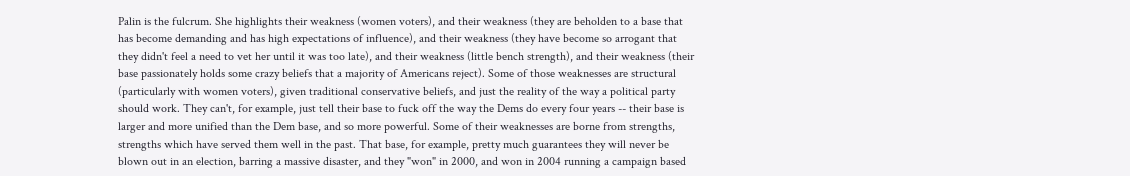Palin is the fulcrum. She highlights their weakness (women voters), and their weakness (they are beholden to a base that has become demanding and has high expectations of influence), and their weakness (they have become so arrogant that they didn't feel a need to vet her until it was too late), and their weakness (little bench strength), and their weakness (their base passionately holds some crazy beliefs that a majority of Americans reject). Some of those weaknesses are structural (particularly with women voters), given traditional conservative beliefs, and just the reality of the way a political party should work. They can't, for example, just tell their base to fuck off the way the Dems do every four years -- their base is larger and more unified than the Dem base, and so more powerful. Some of their weaknesses are borne from strengths, strengths which have served them well in the past. That base, for example, pretty much guarantees they will never be blown out in an election, barring a massive disaster, and they "won" in 2000, and won in 2004 running a campaign based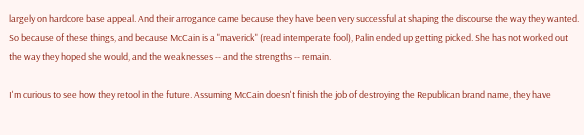largely on hardcore base appeal. And their arrogance came because they have been very successful at shaping the discourse the way they wanted. So because of these things, and because McCain is a "maverick" (read intemperate fool), Palin ended up getting picked. She has not worked out the way they hoped she would, and the weaknesses -- and the strengths -- remain.

I'm curious to see how they retool in the future. Assuming McCain doesn't finish the job of destroying the Republican brand name, they have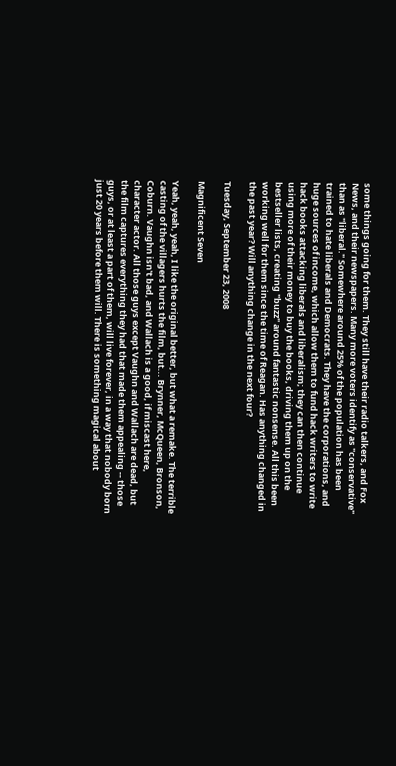some things going for them. They still have their radio talkers, and Fox News, and their newspapers. Many more voters identify as "conservative" than as "liberal." Somewhere around 25% of the population has been trained to hate liberals and Democrats. They have the corporations, and huge sources of income, which allow them to fund hack writers to write hack books attacking liberals and liberalism; they can then continue using more of their money to buy the books, driving them up on the bestseller lists, creating "buzz" around fantastic nonsense. All this been working well for them since the time of Reagan. Has anything changed in the past year? Will anything change in the next four?

Tuesday, September 23, 2008

Magnificent Seven

Yeah, yeah, yeah, I like the original better, but what a remake. The terrible casting of the villagers hurts the film, but... Brynner, McQueen, Bronson, Coburn. Vaughn isn't bad, and Wallach is a good, if miscast here, character actor. All those guys except Vaughn and Wallach are dead, but the film captures everything they had that made them appealing -- those guys, or at least a part of them, will live forever, in a way that nobody born just 20 years before them will. There is something magical about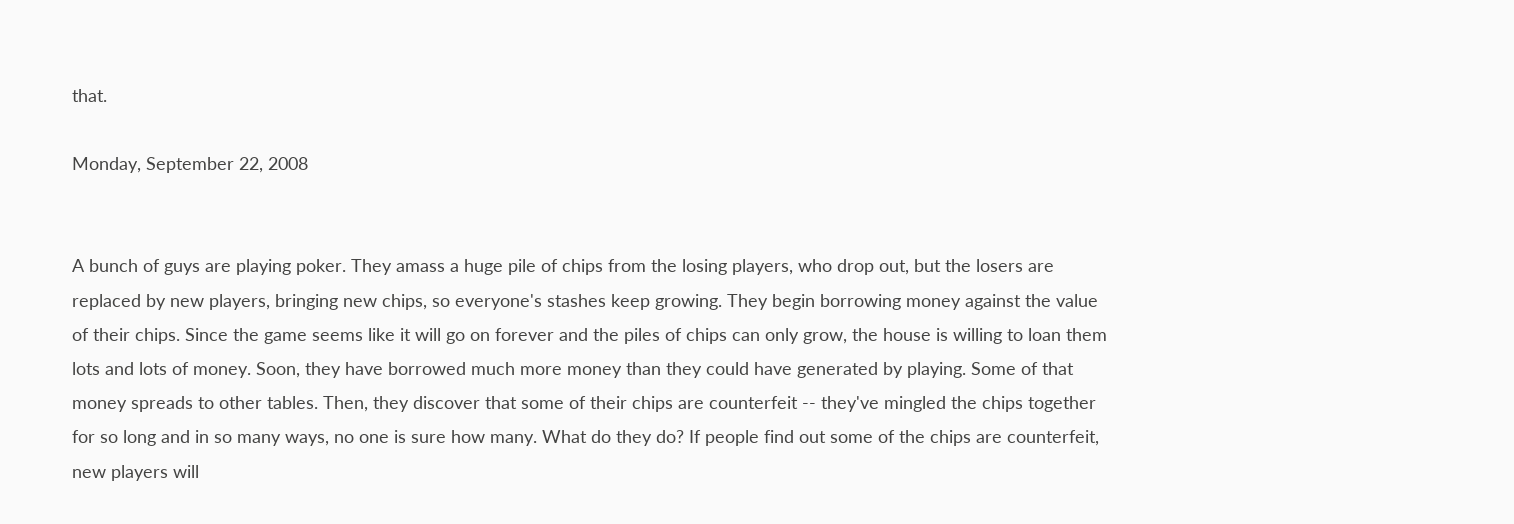that.

Monday, September 22, 2008


A bunch of guys are playing poker. They amass a huge pile of chips from the losing players, who drop out, but the losers are replaced by new players, bringing new chips, so everyone's stashes keep growing. They begin borrowing money against the value of their chips. Since the game seems like it will go on forever and the piles of chips can only grow, the house is willing to loan them lots and lots of money. Soon, they have borrowed much more money than they could have generated by playing. Some of that money spreads to other tables. Then, they discover that some of their chips are counterfeit -- they've mingled the chips together for so long and in so many ways, no one is sure how many. What do they do? If people find out some of the chips are counterfeit, new players will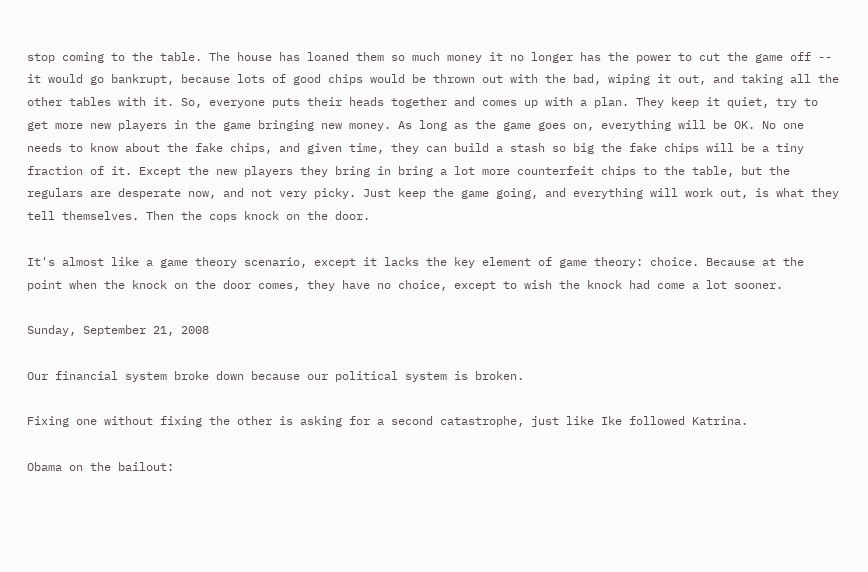stop coming to the table. The house has loaned them so much money it no longer has the power to cut the game off -- it would go bankrupt, because lots of good chips would be thrown out with the bad, wiping it out, and taking all the other tables with it. So, everyone puts their heads together and comes up with a plan. They keep it quiet, try to get more new players in the game bringing new money. As long as the game goes on, everything will be OK. No one needs to know about the fake chips, and given time, they can build a stash so big the fake chips will be a tiny fraction of it. Except the new players they bring in bring a lot more counterfeit chips to the table, but the regulars are desperate now, and not very picky. Just keep the game going, and everything will work out, is what they tell themselves. Then the cops knock on the door.

It's almost like a game theory scenario, except it lacks the key element of game theory: choice. Because at the point when the knock on the door comes, they have no choice, except to wish the knock had come a lot sooner.

Sunday, September 21, 2008

Our financial system broke down because our political system is broken.

Fixing one without fixing the other is asking for a second catastrophe, just like Ike followed Katrina.

Obama on the bailout: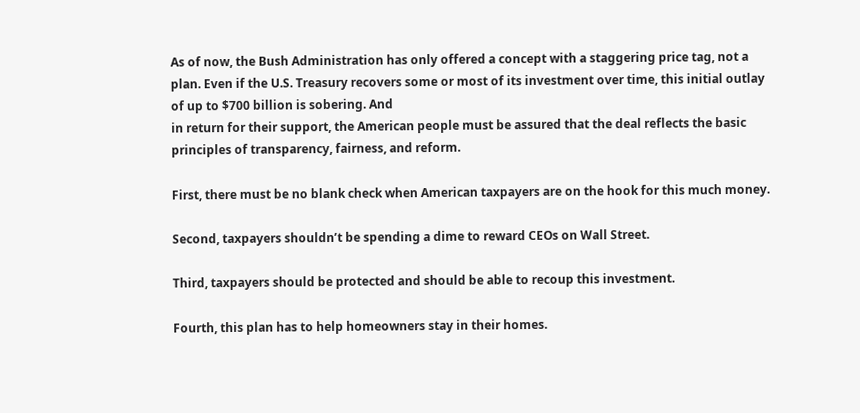As of now, the Bush Administration has only offered a concept with a staggering price tag, not a plan. Even if the U.S. Treasury recovers some or most of its investment over time, this initial outlay of up to $700 billion is sobering. And
in return for their support, the American people must be assured that the deal reflects the basic principles of transparency, fairness, and reform.

First, there must be no blank check when American taxpayers are on the hook for this much money.

Second, taxpayers shouldn’t be spending a dime to reward CEOs on Wall Street.

Third, taxpayers should be protected and should be able to recoup this investment.

Fourth, this plan has to help homeowners stay in their homes.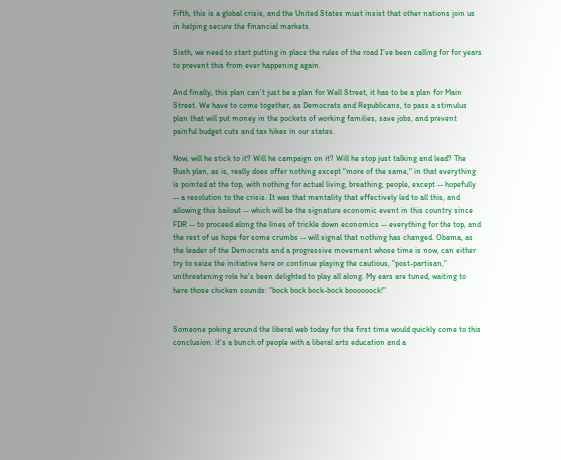Fifth, this is a global crisis, and the United States must insist that other nations join us in helping secure the financial markets.

Sixth, we need to start putting in place the rules of the road I’ve been calling for for years to prevent this from ever happening again.

And finally, this plan can’t just be a plan for Wall Street, it has to be a plan for Main Street. We have to come together, as Democrats and Republicans, to pass a stimulus plan that will put money in the pockets of working families, save jobs, and prevent painful budget cuts and tax hikes in our states.

Now, will he stick to it? Will he campaign on it? Will he stop just talking and lead? The Bush plan, as is, really does offer nothing except "more of the same," in that everything is pointed at the top, with nothing for actual living, breathing, people, except -- hopefully -- a resolution to the crisis. It was that mentality that effectively led to all this, and allowing this bailout -- which will be the signature economic event in this country since FDR -- to proceed along the lines of trickle down economics -- everything for the top, and the rest of us hope for some crumbs -- will signal that nothing has changed. Obama, as the leader of the Democrats and a progressive movement whose time is now, can either try to seize the initiative here or continue playing the cautious, "post-partisan," unthreatening role he's been delighted to play all along. My ears are tuned, waiting to here those chicken sounds: "bock bock bock-bock boooooock!"


Someone poking around the liberal web today for the first time would quickly come to this conclusion: it's a bunch of people with a liberal arts education and a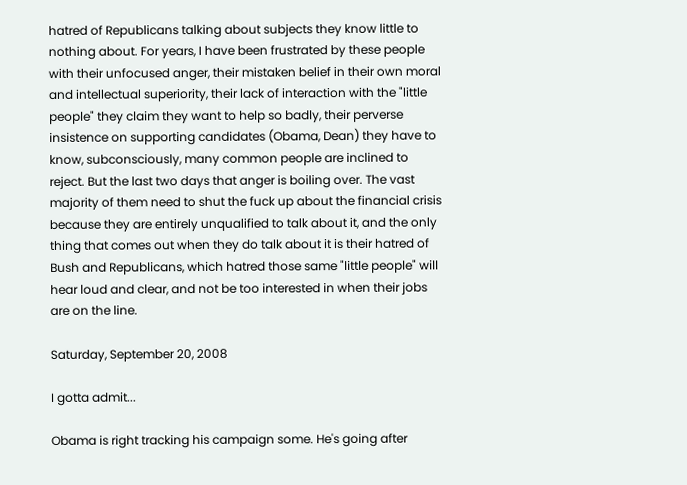hatred of Republicans talking about subjects they know little to nothing about. For years, I have been frustrated by these people with their unfocused anger, their mistaken belief in their own moral and intellectual superiority, their lack of interaction with the "little people" they claim they want to help so badly, their perverse insistence on supporting candidates (Obama, Dean) they have to know, subconsciously, many common people are inclined to reject. But the last two days that anger is boiling over. The vast majority of them need to shut the fuck up about the financial crisis because they are entirely unqualified to talk about it, and the only thing that comes out when they do talk about it is their hatred of Bush and Republicans, which hatred those same "little people" will hear loud and clear, and not be too interested in when their jobs are on the line.

Saturday, September 20, 2008

I gotta admit...

Obama is right tracking his campaign some. He's going after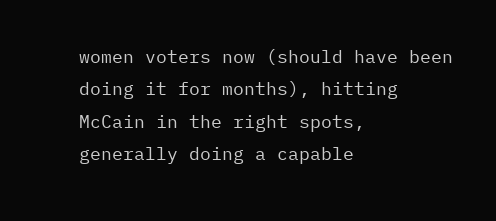women voters now (should have been doing it for months), hitting McCain in the right spots, generally doing a capable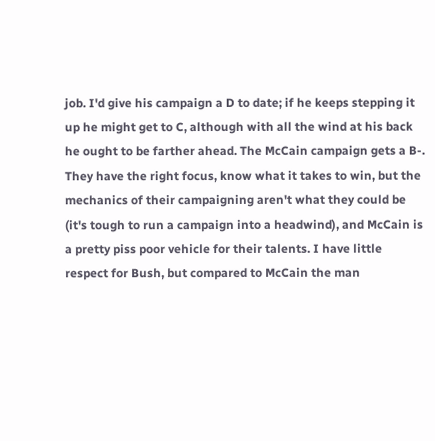job. I'd give his campaign a D to date; if he keeps stepping it up he might get to C, although with all the wind at his back he ought to be farther ahead. The McCain campaign gets a B-. They have the right focus, know what it takes to win, but the mechanics of their campaigning aren't what they could be (it's tough to run a campaign into a headwind), and McCain is a pretty piss poor vehicle for their talents. I have little respect for Bush, but compared to McCain the man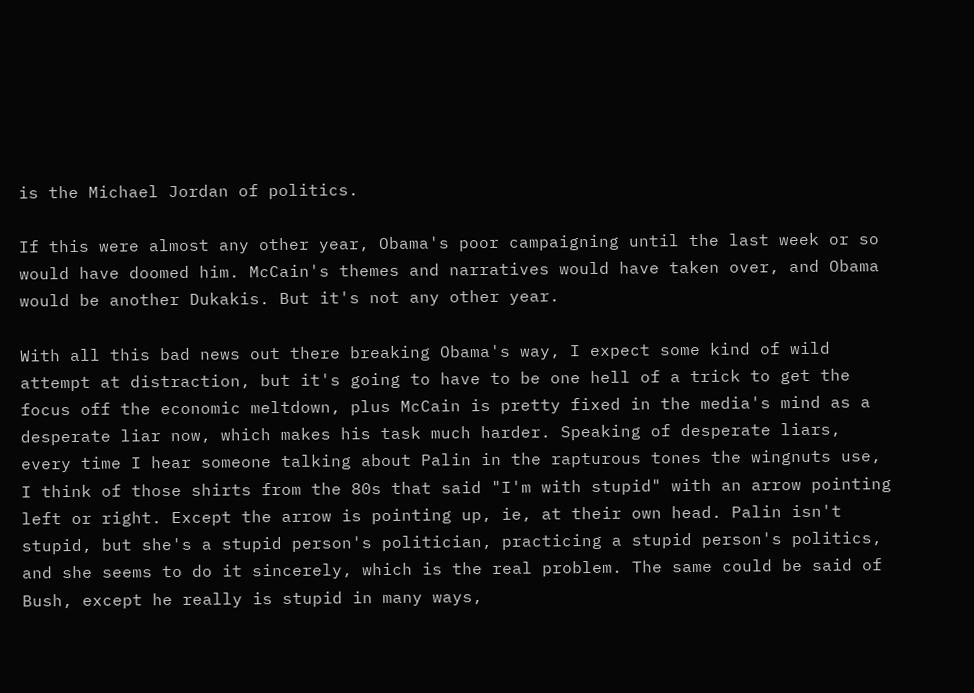is the Michael Jordan of politics.

If this were almost any other year, Obama's poor campaigning until the last week or so would have doomed him. McCain's themes and narratives would have taken over, and Obama would be another Dukakis. But it's not any other year.

With all this bad news out there breaking Obama's way, I expect some kind of wild attempt at distraction, but it's going to have to be one hell of a trick to get the focus off the economic meltdown, plus McCain is pretty fixed in the media's mind as a desperate liar now, which makes his task much harder. Speaking of desperate liars, every time I hear someone talking about Palin in the rapturous tones the wingnuts use, I think of those shirts from the 80s that said "I'm with stupid" with an arrow pointing left or right. Except the arrow is pointing up, ie, at their own head. Palin isn't stupid, but she's a stupid person's politician, practicing a stupid person's politics, and she seems to do it sincerely, which is the real problem. The same could be said of Bush, except he really is stupid in many ways,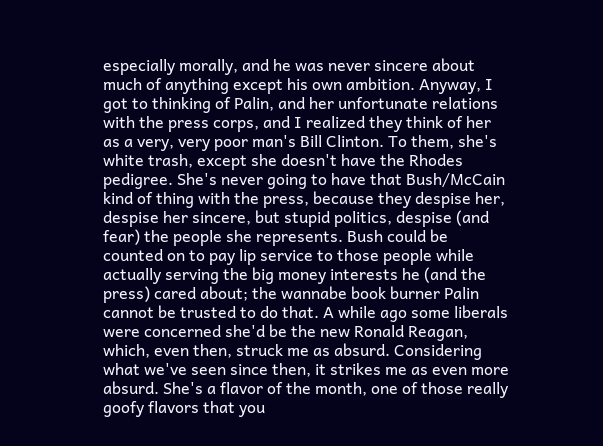especially morally, and he was never sincere about much of anything except his own ambition. Anyway, I got to thinking of Palin, and her unfortunate relations with the press corps, and I realized they think of her as a very, very poor man's Bill Clinton. To them, she's white trash, except she doesn't have the Rhodes pedigree. She's never going to have that Bush/McCain kind of thing with the press, because they despise her, despise her sincere, but stupid politics, despise (and fear) the people she represents. Bush could be counted on to pay lip service to those people while actually serving the big money interests he (and the press) cared about; the wannabe book burner Palin cannot be trusted to do that. A while ago some liberals were concerned she'd be the new Ronald Reagan, which, even then, struck me as absurd. Considering what we've seen since then, it strikes me as even more absurd. She's a flavor of the month, one of those really goofy flavors that you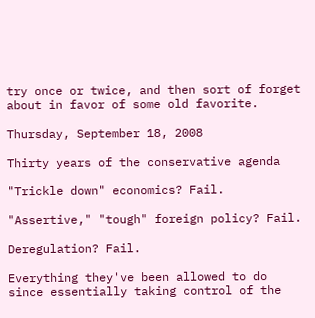try once or twice, and then sort of forget about in favor of some old favorite.

Thursday, September 18, 2008

Thirty years of the conservative agenda

"Trickle down" economics? Fail.

"Assertive," "tough" foreign policy? Fail.

Deregulation? Fail.

Everything they've been allowed to do since essentially taking control of the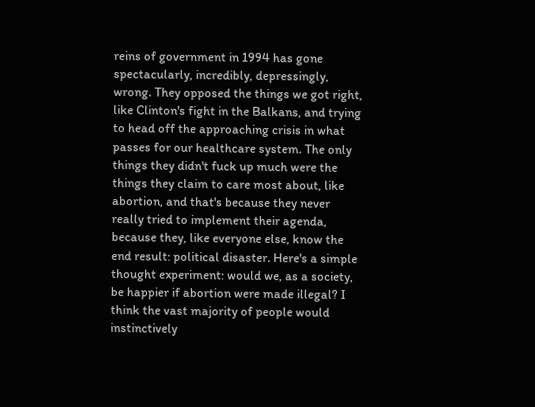reins of government in 1994 has gone spectacularly, incredibly, depressingly, wrong. They opposed the things we got right, like Clinton's fight in the Balkans, and trying to head off the approaching crisis in what passes for our healthcare system. The only things they didn't fuck up much were the things they claim to care most about, like abortion, and that's because they never really tried to implement their agenda, because they, like everyone else, know the end result: political disaster. Here's a simple thought experiment: would we, as a society, be happier if abortion were made illegal? I think the vast majority of people would instinctively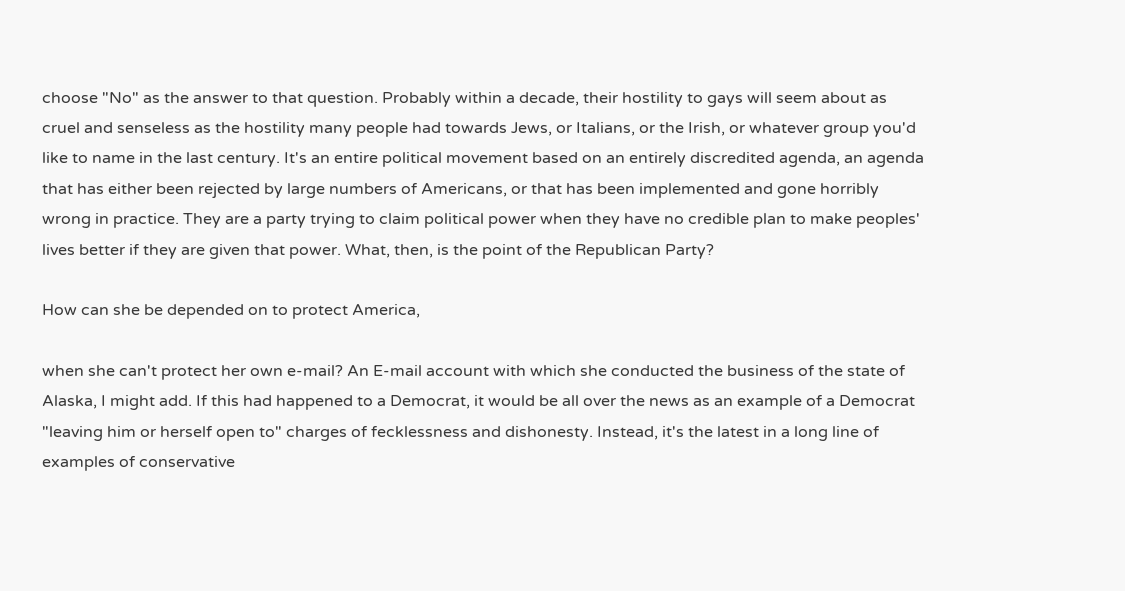choose "No" as the answer to that question. Probably within a decade, their hostility to gays will seem about as cruel and senseless as the hostility many people had towards Jews, or Italians, or the Irish, or whatever group you'd like to name in the last century. It's an entire political movement based on an entirely discredited agenda, an agenda that has either been rejected by large numbers of Americans, or that has been implemented and gone horribly wrong in practice. They are a party trying to claim political power when they have no credible plan to make peoples' lives better if they are given that power. What, then, is the point of the Republican Party?

How can she be depended on to protect America,

when she can't protect her own e-mail? An E-mail account with which she conducted the business of the state of Alaska, I might add. If this had happened to a Democrat, it would be all over the news as an example of a Democrat "leaving him or herself open to" charges of fecklessness and dishonesty. Instead, it's the latest in a long line of examples of conservative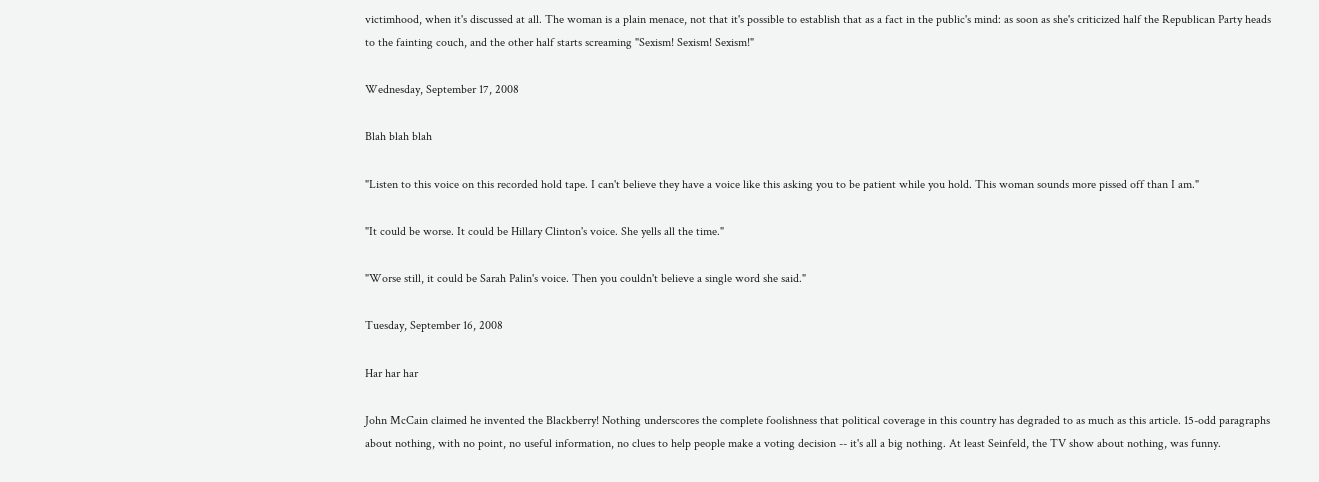victimhood, when it's discussed at all. The woman is a plain menace, not that it's possible to establish that as a fact in the public's mind: as soon as she's criticized half the Republican Party heads to the fainting couch, and the other half starts screaming "Sexism! Sexism! Sexism!"

Wednesday, September 17, 2008

Blah blah blah

"Listen to this voice on this recorded hold tape. I can't believe they have a voice like this asking you to be patient while you hold. This woman sounds more pissed off than I am."

"It could be worse. It could be Hillary Clinton's voice. She yells all the time."

"Worse still, it could be Sarah Palin's voice. Then you couldn't believe a single word she said."

Tuesday, September 16, 2008

Har har har

John McCain claimed he invented the Blackberry! Nothing underscores the complete foolishness that political coverage in this country has degraded to as much as this article. 15-odd paragraphs about nothing, with no point, no useful information, no clues to help people make a voting decision -- it's all a big nothing. At least Seinfeld, the TV show about nothing, was funny.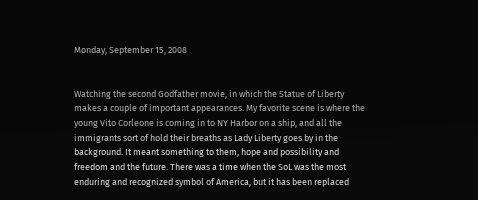Monday, September 15, 2008


Watching the second Godfather movie, in which the Statue of Liberty makes a couple of important appearances. My favorite scene is where the young Vito Corleone is coming in to NY Harbor on a ship, and all the immigrants sort of hold their breaths as Lady Liberty goes by in the background. It meant something to them, hope and possibility and freedom and the future. There was a time when the SoL was the most enduring and recognized symbol of America, but it has been replaced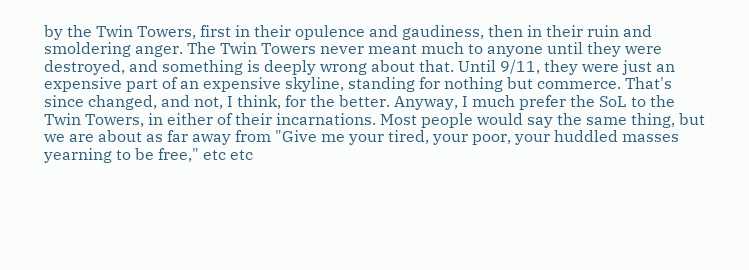by the Twin Towers, first in their opulence and gaudiness, then in their ruin and smoldering anger. The Twin Towers never meant much to anyone until they were destroyed, and something is deeply wrong about that. Until 9/11, they were just an expensive part of an expensive skyline, standing for nothing but commerce. That's since changed, and not, I think, for the better. Anyway, I much prefer the SoL to the Twin Towers, in either of their incarnations. Most people would say the same thing, but we are about as far away from "Give me your tired, your poor, your huddled masses yearning to be free," etc etc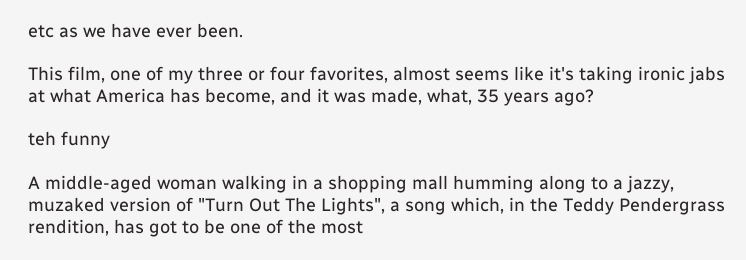etc as we have ever been.

This film, one of my three or four favorites, almost seems like it's taking ironic jabs at what America has become, and it was made, what, 35 years ago?

teh funny

A middle-aged woman walking in a shopping mall humming along to a jazzy, muzaked version of "Turn Out The Lights", a song which, in the Teddy Pendergrass rendition, has got to be one of the most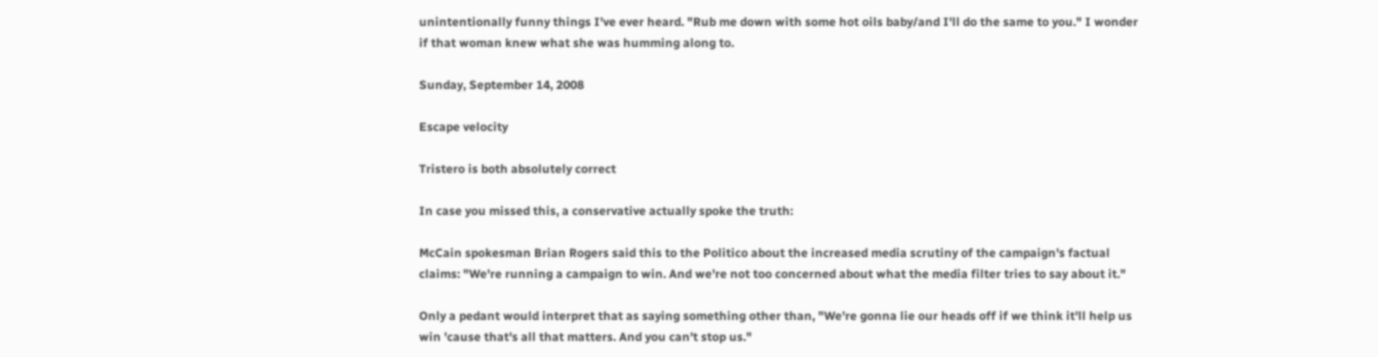unintentionally funny things I've ever heard. "Rub me down with some hot oils baby/and I'll do the same to you." I wonder if that woman knew what she was humming along to.

Sunday, September 14, 2008

Escape velocity

Tristero is both absolutely correct

In case you missed this, a conservative actually spoke the truth:

McCain spokesman Brian Rogers said this to the Politico about the increased media scrutiny of the campaign's factual claims: "We're running a campaign to win. And we're not too concerned about what the media filter tries to say about it."

Only a pedant would interpret that as saying something other than, "We're gonna lie our heads off if we think it'll help us win 'cause that's all that matters. And you can't stop us."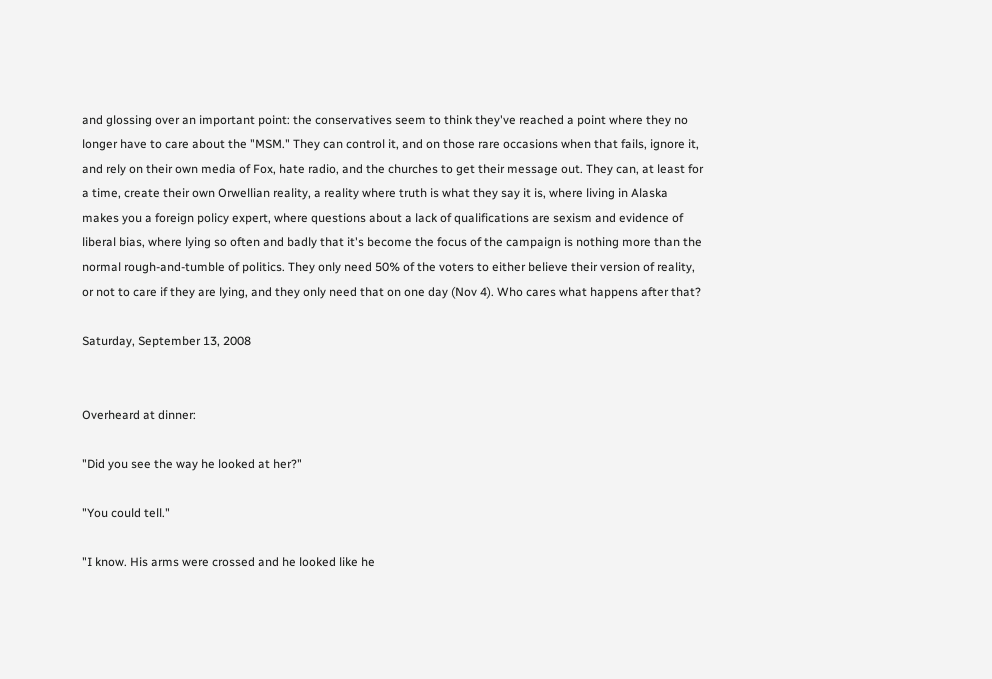and glossing over an important point: the conservatives seem to think they've reached a point where they no longer have to care about the "MSM." They can control it, and on those rare occasions when that fails, ignore it, and rely on their own media of Fox, hate radio, and the churches to get their message out. They can, at least for a time, create their own Orwellian reality, a reality where truth is what they say it is, where living in Alaska makes you a foreign policy expert, where questions about a lack of qualifications are sexism and evidence of liberal bias, where lying so often and badly that it's become the focus of the campaign is nothing more than the normal rough-and-tumble of politics. They only need 50% of the voters to either believe their version of reality, or not to care if they are lying, and they only need that on one day (Nov 4). Who cares what happens after that?

Saturday, September 13, 2008


Overheard at dinner:

"Did you see the way he looked at her?"

"You could tell."

"I know. His arms were crossed and he looked like he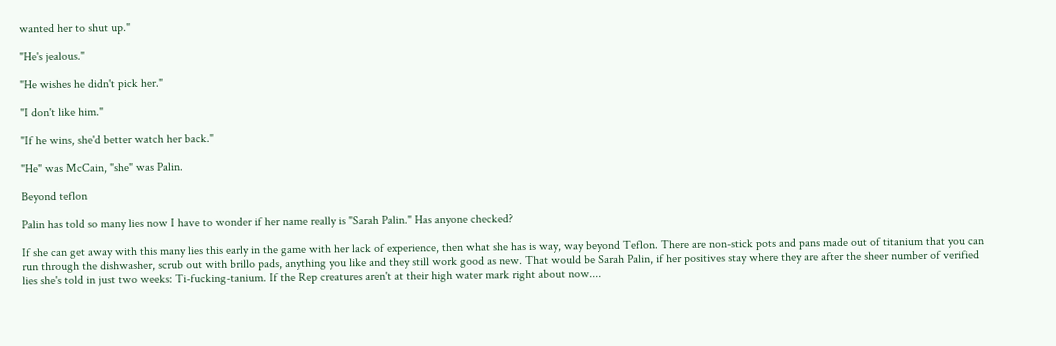wanted her to shut up."

"He's jealous."

"He wishes he didn't pick her."

"I don't like him."

"If he wins, she'd better watch her back."

"He" was McCain, "she" was Palin.

Beyond teflon

Palin has told so many lies now I have to wonder if her name really is "Sarah Palin." Has anyone checked?

If she can get away with this many lies this early in the game with her lack of experience, then what she has is way, way beyond Teflon. There are non-stick pots and pans made out of titanium that you can run through the dishwasher, scrub out with brillo pads, anything you like and they still work good as new. That would be Sarah Palin, if her positives stay where they are after the sheer number of verified lies she's told in just two weeks: Ti-fucking-tanium. If the Rep creatures aren't at their high water mark right about now....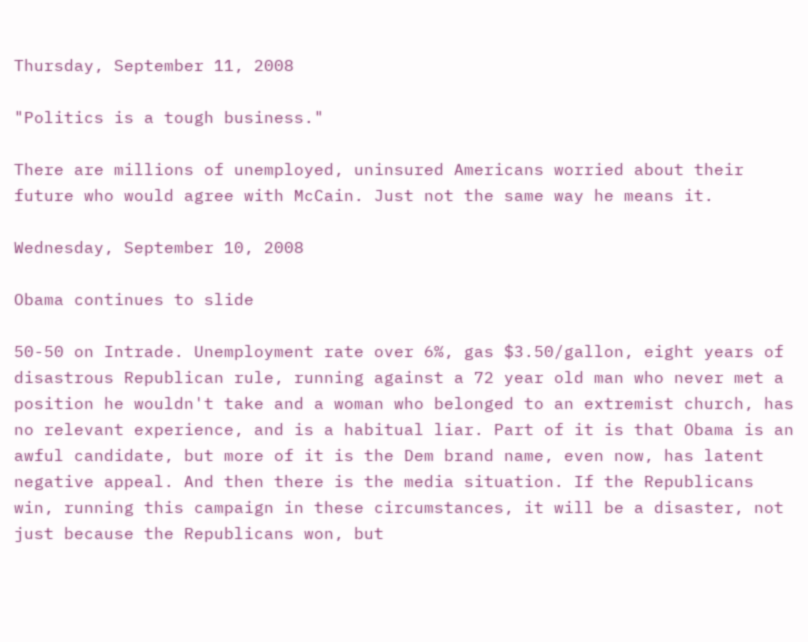Thursday, September 11, 2008

"Politics is a tough business."

There are millions of unemployed, uninsured Americans worried about their future who would agree with McCain. Just not the same way he means it.

Wednesday, September 10, 2008

Obama continues to slide

50-50 on Intrade. Unemployment rate over 6%, gas $3.50/gallon, eight years of disastrous Republican rule, running against a 72 year old man who never met a position he wouldn't take and a woman who belonged to an extremist church, has no relevant experience, and is a habitual liar. Part of it is that Obama is an awful candidate, but more of it is the Dem brand name, even now, has latent negative appeal. And then there is the media situation. If the Republicans win, running this campaign in these circumstances, it will be a disaster, not just because the Republicans won, but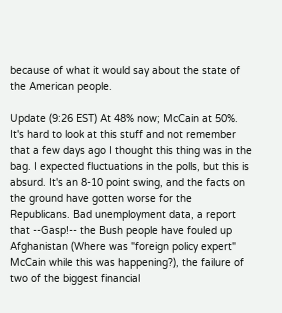because of what it would say about the state of the American people.

Update (9:26 EST) At 48% now; McCain at 50%. It's hard to look at this stuff and not remember that a few days ago I thought this thing was in the bag. I expected fluctuations in the polls, but this is absurd. It's an 8-10 point swing, and the facts on the ground have gotten worse for the Republicans. Bad unemployment data, a report that --Gasp!-- the Bush people have fouled up Afghanistan (Where was "foreign policy expert" McCain while this was happening?), the failure of two of the biggest financial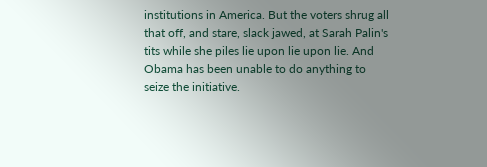institutions in America. But the voters shrug all that off, and stare, slack jawed, at Sarah Palin's tits while she piles lie upon lie upon lie. And Obama has been unable to do anything to seize the initiative.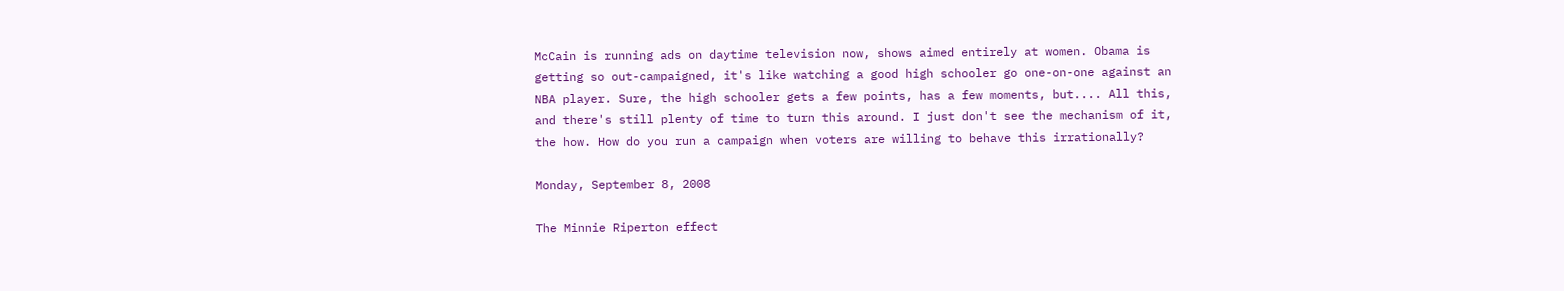McCain is running ads on daytime television now, shows aimed entirely at women. Obama is getting so out-campaigned, it's like watching a good high schooler go one-on-one against an NBA player. Sure, the high schooler gets a few points, has a few moments, but.... All this, and there's still plenty of time to turn this around. I just don't see the mechanism of it, the how. How do you run a campaign when voters are willing to behave this irrationally?

Monday, September 8, 2008

The Minnie Riperton effect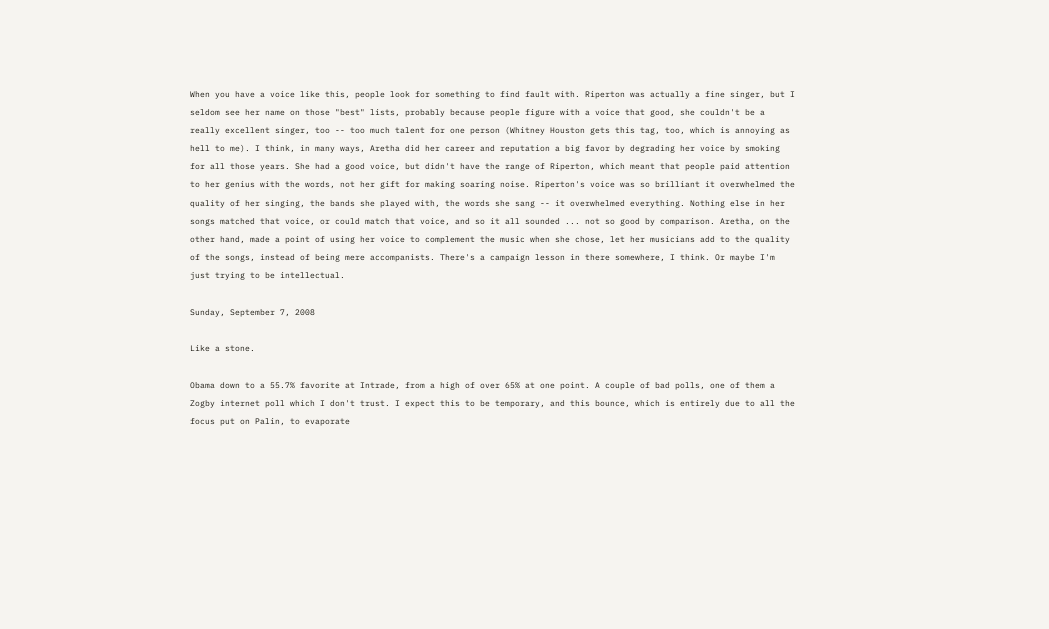When you have a voice like this, people look for something to find fault with. Riperton was actually a fine singer, but I seldom see her name on those "best" lists, probably because people figure with a voice that good, she couldn't be a really excellent singer, too -- too much talent for one person (Whitney Houston gets this tag, too, which is annoying as hell to me). I think, in many ways, Aretha did her career and reputation a big favor by degrading her voice by smoking for all those years. She had a good voice, but didn't have the range of Riperton, which meant that people paid attention to her genius with the words, not her gift for making soaring noise. Riperton's voice was so brilliant it overwhelmed the quality of her singing, the bands she played with, the words she sang -- it overwhelmed everything. Nothing else in her songs matched that voice, or could match that voice, and so it all sounded ... not so good by comparison. Aretha, on the other hand, made a point of using her voice to complement the music when she chose, let her musicians add to the quality of the songs, instead of being mere accompanists. There's a campaign lesson in there somewhere, I think. Or maybe I'm just trying to be intellectual.

Sunday, September 7, 2008

Like a stone.

Obama down to a 55.7% favorite at Intrade, from a high of over 65% at one point. A couple of bad polls, one of them a Zogby internet poll which I don't trust. I expect this to be temporary, and this bounce, which is entirely due to all the focus put on Palin, to evaporate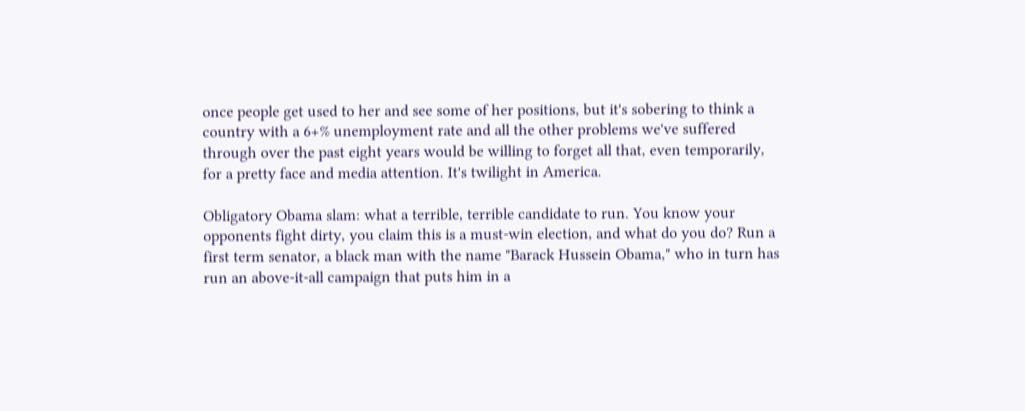once people get used to her and see some of her positions, but it's sobering to think a country with a 6+% unemployment rate and all the other problems we've suffered through over the past eight years would be willing to forget all that, even temporarily, for a pretty face and media attention. It's twilight in America.

Obligatory Obama slam: what a terrible, terrible candidate to run. You know your opponents fight dirty, you claim this is a must-win election, and what do you do? Run a first term senator, a black man with the name "Barack Hussein Obama," who in turn has run an above-it-all campaign that puts him in a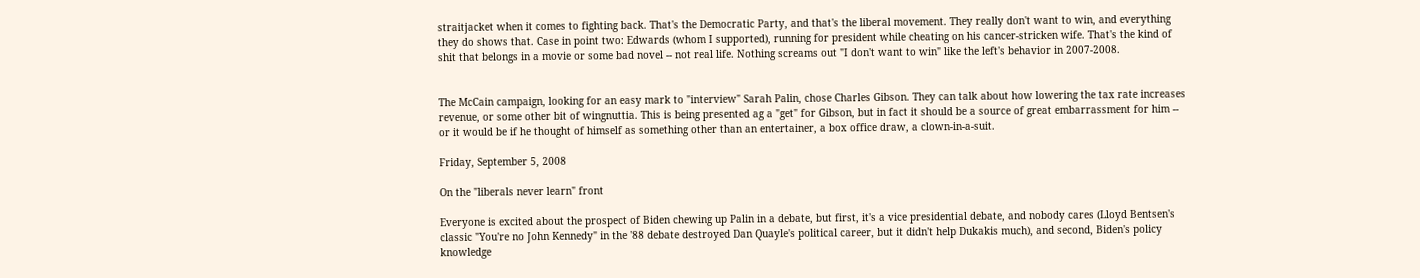straitjacket when it comes to fighting back. That's the Democratic Party, and that's the liberal movement. They really don't want to win, and everything they do shows that. Case in point two: Edwards (whom I supported), running for president while cheating on his cancer-stricken wife. That's the kind of shit that belongs in a movie or some bad novel -- not real life. Nothing screams out "I don't want to win" like the left's behavior in 2007-2008.


The McCain campaign, looking for an easy mark to "interview" Sarah Palin, chose Charles Gibson. They can talk about how lowering the tax rate increases revenue, or some other bit of wingnuttia. This is being presented ag a "get" for Gibson, but in fact it should be a source of great embarrassment for him -- or it would be if he thought of himself as something other than an entertainer, a box office draw, a clown-in-a-suit.

Friday, September 5, 2008

On the "liberals never learn" front

Everyone is excited about the prospect of Biden chewing up Palin in a debate, but first, it's a vice presidential debate, and nobody cares (Lloyd Bentsen's classic "You're no John Kennedy" in the '88 debate destroyed Dan Quayle's political career, but it didn't help Dukakis much), and second, Biden's policy knowledge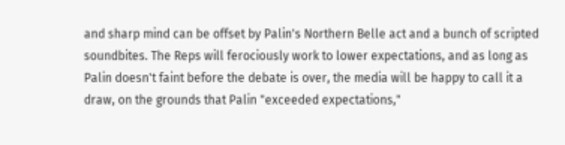and sharp mind can be offset by Palin's Northern Belle act and a bunch of scripted soundbites. The Reps will ferociously work to lower expectations, and as long as Palin doesn't faint before the debate is over, the media will be happy to call it a draw, on the grounds that Palin "exceeded expectations,"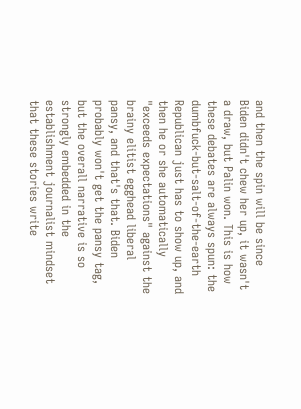and then the spin will be since Biden didn't chew her up, it wasn't a draw, but Palin won. This is how these debates are always spun: the dumbfuck-but-salt-of-the-earth Republican just has to show up, and then he or she automatically "exceeds expectations" against the brainy elitist egghead liberal pansy, and that's that. Biden probably won't get the pansy tag, but the overall narrative is so strongly embedded in the establishment journalist mindset that these stories write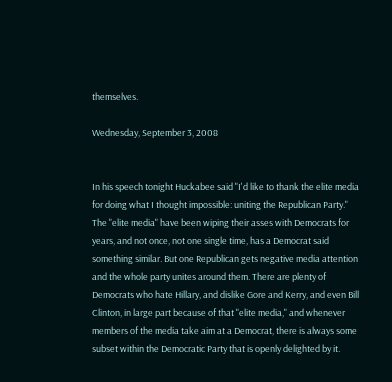themselves.

Wednesday, September 3, 2008


In his speech tonight Huckabee said "I'd like to thank the elite media for doing what I thought impossible: uniting the Republican Party." The "elite media" have been wiping their asses with Democrats for years, and not once, not one single time, has a Democrat said something similar. But one Republican gets negative media attention and the whole party unites around them. There are plenty of Democrats who hate Hillary, and dislike Gore and Kerry, and even Bill Clinton, in large part because of that "elite media," and whenever members of the media take aim at a Democrat, there is always some subset within the Democratic Party that is openly delighted by it.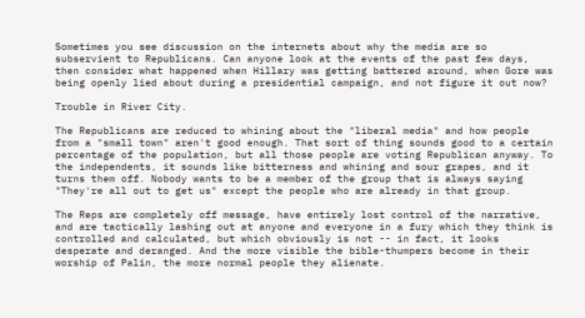Sometimes you see discussion on the internets about why the media are so subservient to Republicans. Can anyone look at the events of the past few days, then consider what happened when Hillary was getting battered around, when Gore was being openly lied about during a presidential campaign, and not figure it out now?

Trouble in River City.

The Republicans are reduced to whining about the "liberal media" and how people from a "small town" aren't good enough. That sort of thing sounds good to a certain percentage of the population, but all those people are voting Republican anyway. To the independents, it sounds like bitterness and whining and sour grapes, and it turns them off. Nobody wants to be a member of the group that is always saying "They're all out to get us" except the people who are already in that group.

The Reps are completely off message, have entirely lost control of the narrative, and are tactically lashing out at anyone and everyone in a fury which they think is controlled and calculated, but which obviously is not -- in fact, it looks desperate and deranged. And the more visible the bible-thumpers become in their worship of Palin, the more normal people they alienate.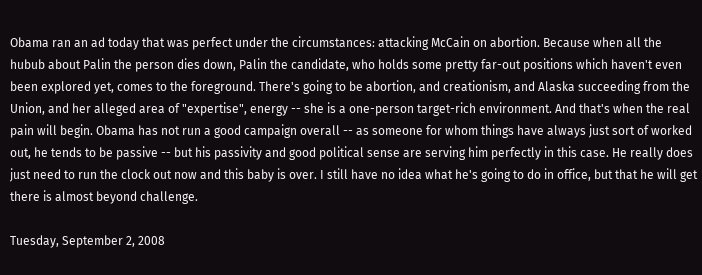Obama ran an ad today that was perfect under the circumstances: attacking McCain on abortion. Because when all the hubub about Palin the person dies down, Palin the candidate, who holds some pretty far-out positions which haven't even been explored yet, comes to the foreground. There's going to be abortion, and creationism, and Alaska succeeding from the Union, and her alleged area of "expertise", energy -- she is a one-person target-rich environment. And that's when the real pain will begin. Obama has not run a good campaign overall -- as someone for whom things have always just sort of worked out, he tends to be passive -- but his passivity and good political sense are serving him perfectly in this case. He really does just need to run the clock out now and this baby is over. I still have no idea what he's going to do in office, but that he will get there is almost beyond challenge.

Tuesday, September 2, 2008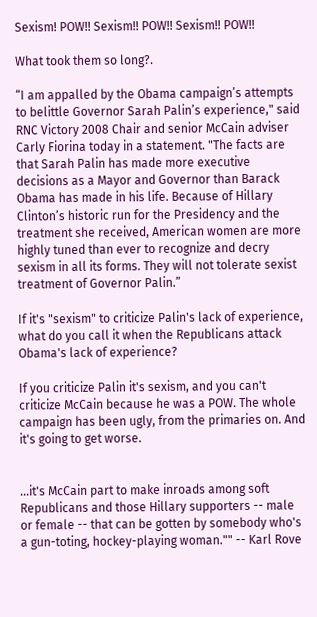Sexism! POW!! Sexism!! POW!! Sexism!! POW!!

What took them so long?.

“I am appalled by the Obama campaign’s attempts to belittle Governor Sarah Palin’s experience," said RNC Victory 2008 Chair and senior McCain adviser Carly Fiorina today in a statement. "The facts are that Sarah Palin has made more executive decisions as a Mayor and Governor than Barack Obama has made in his life. Because of Hillary Clinton’s historic run for the Presidency and the treatment she received, American women are more highly tuned than ever to recognize and decry sexism in all its forms. They will not tolerate sexist treatment of Governor Palin.”

If it's "sexism" to criticize Palin's lack of experience, what do you call it when the Republicans attack Obama's lack of experience?

If you criticize Palin it's sexism, and you can't criticize McCain because he was a POW. The whole campaign has been ugly, from the primaries on. And it's going to get worse.


...it's McCain part to make inroads among soft Republicans and those Hillary supporters -- male or female -- that can be gotten by somebody who's a gun-toting, hockey-playing woman."" -- Karl Rove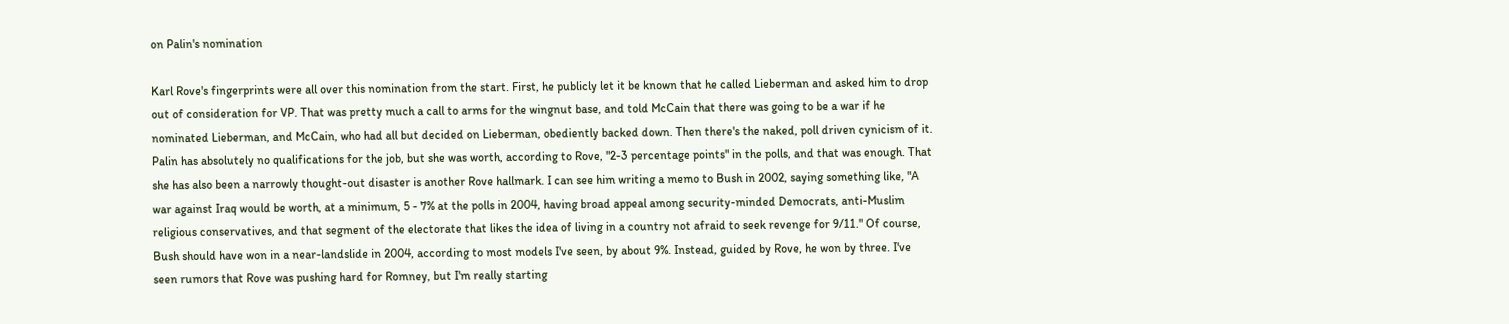on Palin's nomination

Karl Rove's fingerprints were all over this nomination from the start. First, he publicly let it be known that he called Lieberman and asked him to drop out of consideration for VP. That was pretty much a call to arms for the wingnut base, and told McCain that there was going to be a war if he nominated Lieberman, and McCain, who had all but decided on Lieberman, obediently backed down. Then there's the naked, poll driven cynicism of it. Palin has absolutely no qualifications for the job, but she was worth, according to Rove, "2-3 percentage points" in the polls, and that was enough. That she has also been a narrowly thought-out disaster is another Rove hallmark. I can see him writing a memo to Bush in 2002, saying something like, "A war against Iraq would be worth, at a minimum, 5 - 7% at the polls in 2004, having broad appeal among security-minded Democrats, anti-Muslim religious conservatives, and that segment of the electorate that likes the idea of living in a country not afraid to seek revenge for 9/11." Of course, Bush should have won in a near-landslide in 2004, according to most models I've seen, by about 9%. Instead, guided by Rove, he won by three. I've seen rumors that Rove was pushing hard for Romney, but I'm really starting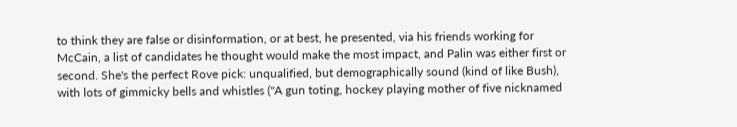to think they are false or disinformation, or at best, he presented, via his friends working for McCain, a list of candidates he thought would make the most impact, and Palin was either first or second. She's the perfect Rove pick: unqualified, but demographically sound (kind of like Bush), with lots of gimmicky bells and whistles ("A gun toting, hockey playing mother of five nicknamed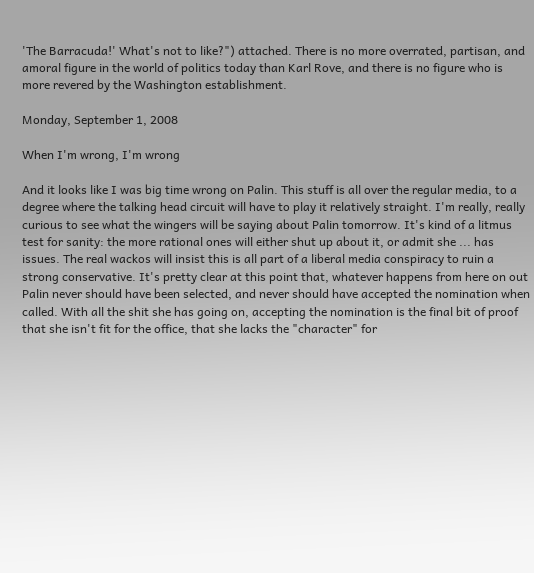'The Barracuda!' What's not to like?") attached. There is no more overrated, partisan, and amoral figure in the world of politics today than Karl Rove, and there is no figure who is more revered by the Washington establishment.

Monday, September 1, 2008

When I'm wrong, I'm wrong

And it looks like I was big time wrong on Palin. This stuff is all over the regular media, to a degree where the talking head circuit will have to play it relatively straight. I'm really, really curious to see what the wingers will be saying about Palin tomorrow. It's kind of a litmus test for sanity: the more rational ones will either shut up about it, or admit she ... has issues. The real wackos will insist this is all part of a liberal media conspiracy to ruin a strong conservative. It's pretty clear at this point that, whatever happens from here on out Palin never should have been selected, and never should have accepted the nomination when called. With all the shit she has going on, accepting the nomination is the final bit of proof that she isn't fit for the office, that she lacks the "character" for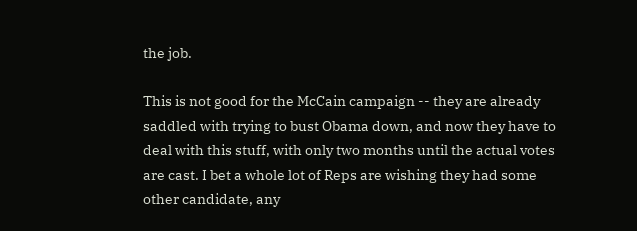the job.

This is not good for the McCain campaign -- they are already saddled with trying to bust Obama down, and now they have to deal with this stuff, with only two months until the actual votes are cast. I bet a whole lot of Reps are wishing they had some other candidate, any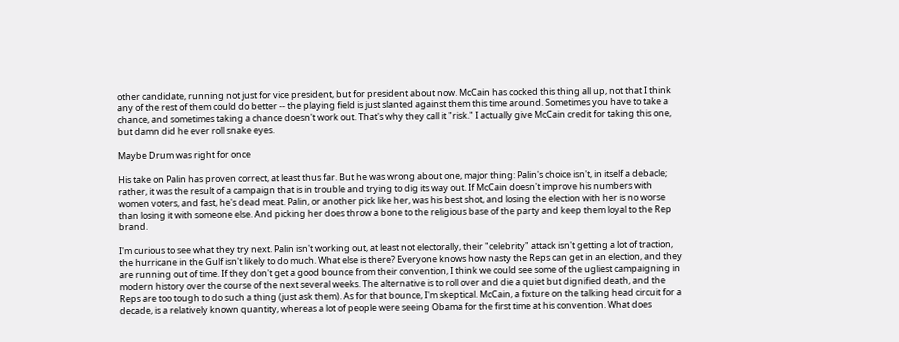other candidate, running not just for vice president, but for president about now. McCain has cocked this thing all up, not that I think any of the rest of them could do better -- the playing field is just slanted against them this time around. Sometimes you have to take a chance, and sometimes taking a chance doesn't work out. That's why they call it "risk." I actually give McCain credit for taking this one, but damn did he ever roll snake eyes.

Maybe Drum was right for once

His take on Palin has proven correct, at least thus far. But he was wrong about one, major thing: Palin's choice isn't, in itself a debacle; rather, it was the result of a campaign that is in trouble and trying to dig its way out. If McCain doesn't improve his numbers with women voters, and fast, he's dead meat. Palin, or another pick like her, was his best shot, and losing the election with her is no worse than losing it with someone else. And picking her does throw a bone to the religious base of the party and keep them loyal to the Rep brand.

I'm curious to see what they try next. Palin isn't working out, at least not electorally, their "celebrity" attack isn't getting a lot of traction, the hurricane in the Gulf isn't likely to do much. What else is there? Everyone knows how nasty the Reps can get in an election, and they are running out of time. If they don't get a good bounce from their convention, I think we could see some of the ugliest campaigning in modern history over the course of the next several weeks. The alternative is to roll over and die a quiet but dignified death, and the Reps are too tough to do such a thing (just ask them). As for that bounce, I'm skeptical. McCain, a fixture on the talking head circuit for a decade, is a relatively known quantity, whereas a lot of people were seeing Obama for the first time at his convention. What does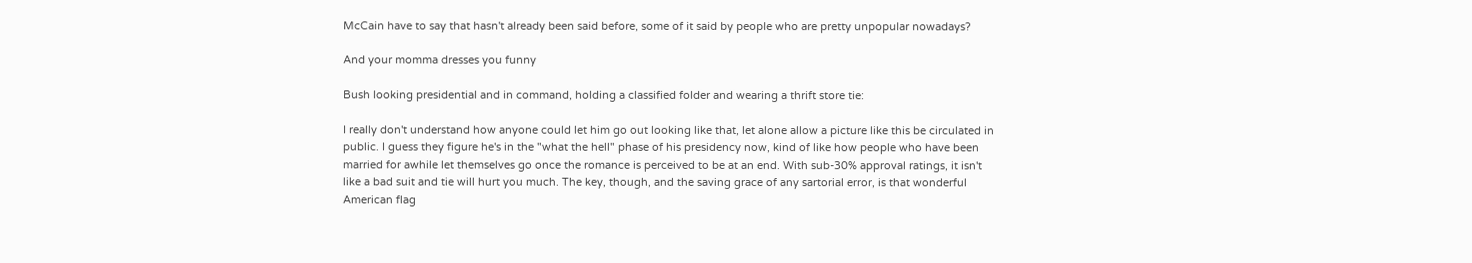McCain have to say that hasn't already been said before, some of it said by people who are pretty unpopular nowadays?

And your momma dresses you funny

Bush looking presidential and in command, holding a classified folder and wearing a thrift store tie:

I really don't understand how anyone could let him go out looking like that, let alone allow a picture like this be circulated in public. I guess they figure he's in the "what the hell" phase of his presidency now, kind of like how people who have been married for awhile let themselves go once the romance is perceived to be at an end. With sub-30% approval ratings, it isn't like a bad suit and tie will hurt you much. The key, though, and the saving grace of any sartorial error, is that wonderful American flag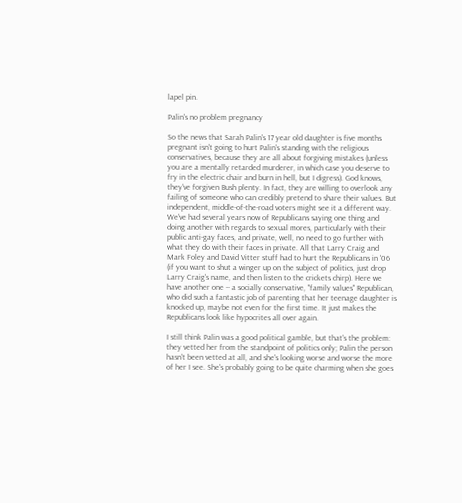lapel pin.

Palin's no problem pregnancy

So the news that Sarah Palin's 17 year old daughter is five months pregnant isn't going to hurt Palin's standing with the religious conservatives, because they are all about forgiving mistakes (unless you are a mentally retarded murderer, in which case you deserve to fry in the electric chair and burn in hell, but I digress). God knows, they've forgiven Bush plenty. In fact, they are willing to overlook any failing of someone who can credibly pretend to share their values. But independent, middle-of-the-road voters might see it a different way. We've had several years now of Republicans saying one thing and doing another with regards to sexual mores, particularly with their public anti-gay faces, and private, well, no need to go further with what they do with their faces in private. All that Larry Craig and Mark Foley and David Vitter stuff had to hurt the Republicans in '06 (if you want to shut a winger up on the subject of politics, just drop Larry Craig's name, and then listen to the crickets chirp). Here we have another one -- a socially conservative, "family values" Republican, who did such a fantastic job of parenting that her teenage daughter is knocked up, maybe not even for the first time. It just makes the Republicans look like hypocrites all over again.

I still think Palin was a good political gamble, but that's the problem: they vetted her from the standpoint of politics only; Palin the person hasn't been vetted at all, and she's looking worse and worse the more of her I see. She's probably going to be quite charming when she goes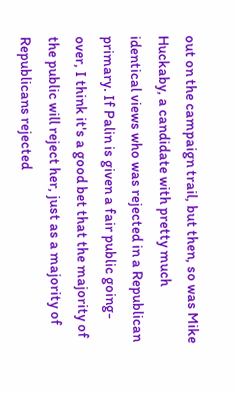out on the campaign trail, but then, so was Mike Huckaby, a candidate with pretty much identical views who was rejected in a Republican primary. If Palin is given a fair public going-over, I think it's a good bet that the majority of the public will reject her, just as a majority of Republicans rejected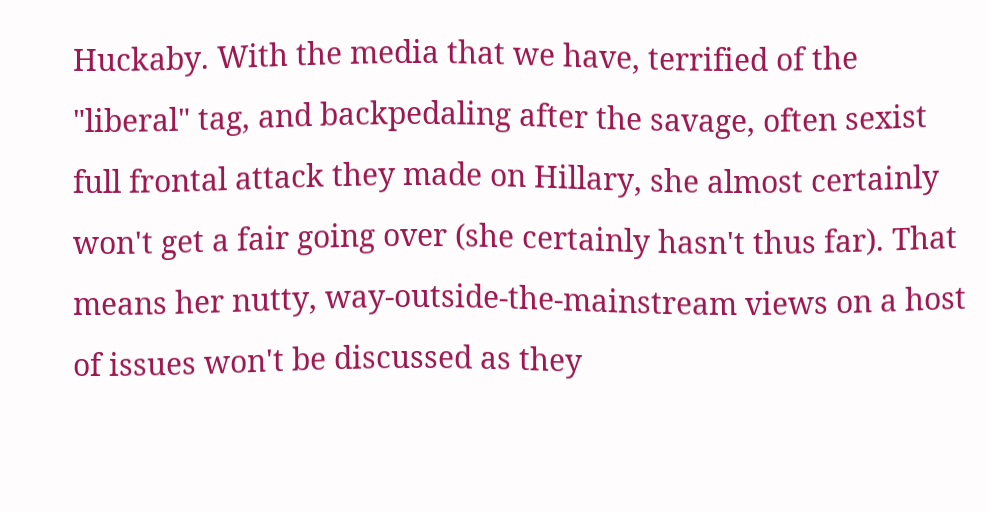Huckaby. With the media that we have, terrified of the "liberal" tag, and backpedaling after the savage, often sexist full frontal attack they made on Hillary, she almost certainly won't get a fair going over (she certainly hasn't thus far). That means her nutty, way-outside-the-mainstream views on a host of issues won't be discussed as they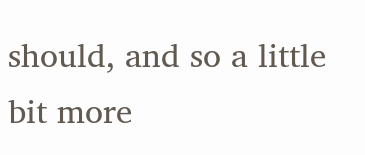should, and so a little bit more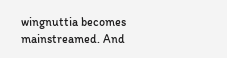wingnuttia becomes mainstreamed. And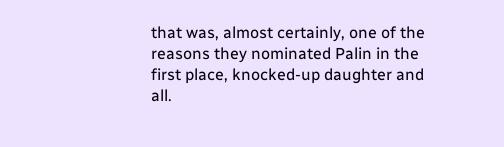that was, almost certainly, one of the reasons they nominated Palin in the first place, knocked-up daughter and all.